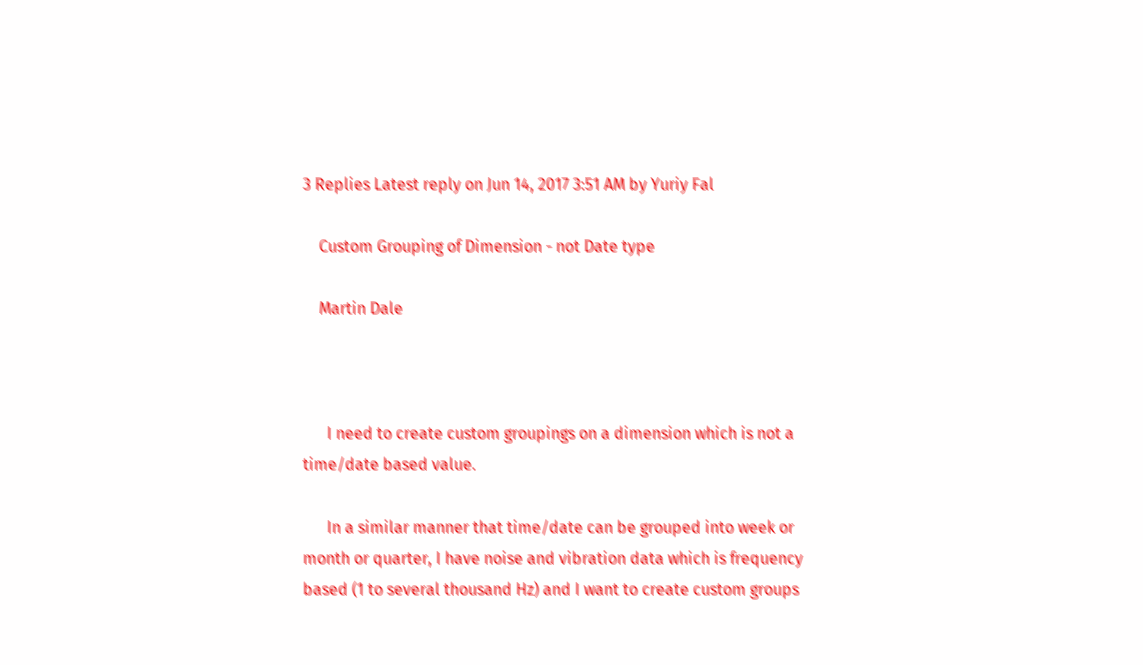3 Replies Latest reply on Jun 14, 2017 3:51 AM by Yuriy Fal

    Custom Grouping of Dimension - not Date type

    Martin Dale



      I need to create custom groupings on a dimension which is not a time/date based value.

      In a similar manner that time/date can be grouped into week or month or quarter, I have noise and vibration data which is frequency based (1 to several thousand Hz) and I want to create custom groups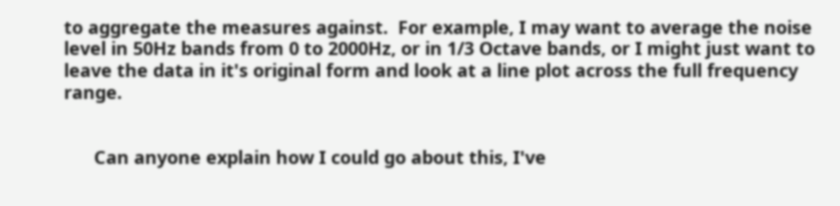to aggregate the measures against.  For example, I may want to average the noise level in 50Hz bands from 0 to 2000Hz, or in 1/3 Octave bands, or I might just want to leave the data in it's original form and look at a line plot across the full frequency range.


      Can anyone explain how I could go about this, I've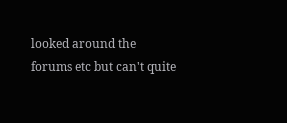looked around the forums etc but can't quite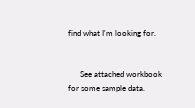find what I'm looking for.


      See attached workbook for some sample data.